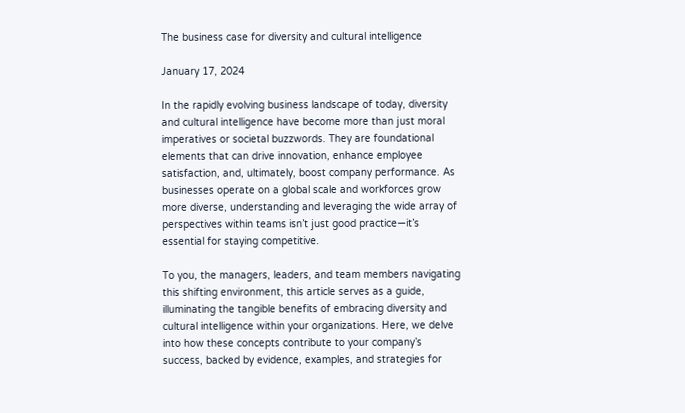The business case for diversity and cultural intelligence

January 17, 2024

In the rapidly evolving business landscape of today, diversity and cultural intelligence have become more than just moral imperatives or societal buzzwords. They are foundational elements that can drive innovation, enhance employee satisfaction, and, ultimately, boost company performance. As businesses operate on a global scale and workforces grow more diverse, understanding and leveraging the wide array of perspectives within teams isn’t just good practice—it’s essential for staying competitive.

To you, the managers, leaders, and team members navigating this shifting environment, this article serves as a guide, illuminating the tangible benefits of embracing diversity and cultural intelligence within your organizations. Here, we delve into how these concepts contribute to your company’s success, backed by evidence, examples, and strategies for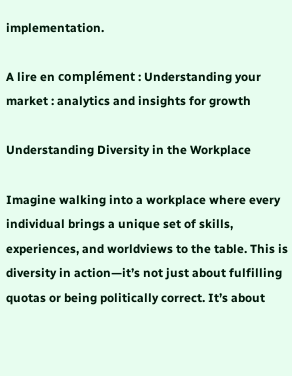implementation.

A lire en complément : Understanding your market : analytics and insights for growth

Understanding Diversity in the Workplace

Imagine walking into a workplace where every individual brings a unique set of skills, experiences, and worldviews to the table. This is diversity in action—it’s not just about fulfilling quotas or being politically correct. It’s about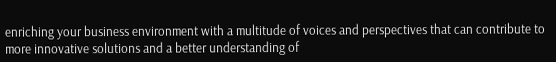enriching your business environment with a multitude of voices and perspectives that can contribute to more innovative solutions and a better understanding of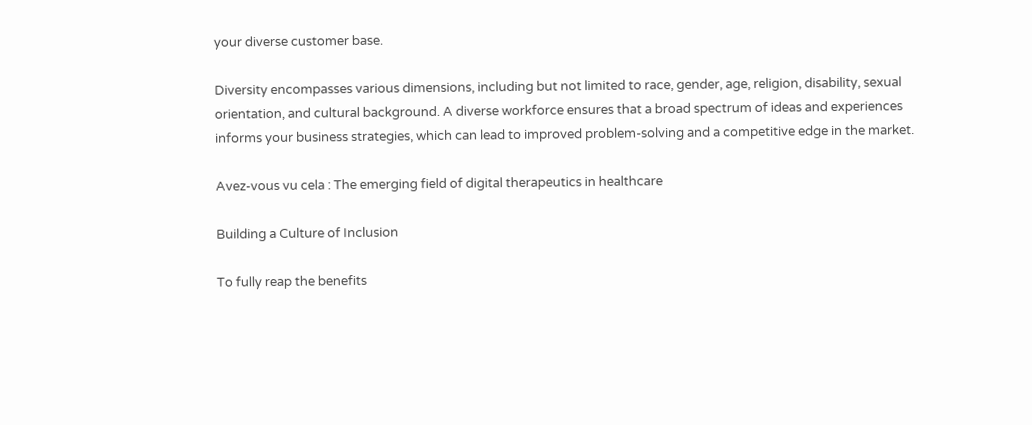your diverse customer base.

Diversity encompasses various dimensions, including but not limited to race, gender, age, religion, disability, sexual orientation, and cultural background. A diverse workforce ensures that a broad spectrum of ideas and experiences informs your business strategies, which can lead to improved problem-solving and a competitive edge in the market.

Avez-vous vu cela : The emerging field of digital therapeutics in healthcare

Building a Culture of Inclusion

To fully reap the benefits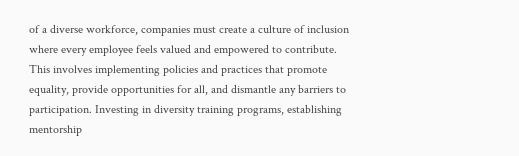of a diverse workforce, companies must create a culture of inclusion where every employee feels valued and empowered to contribute. This involves implementing policies and practices that promote equality, provide opportunities for all, and dismantle any barriers to participation. Investing in diversity training programs, establishing mentorship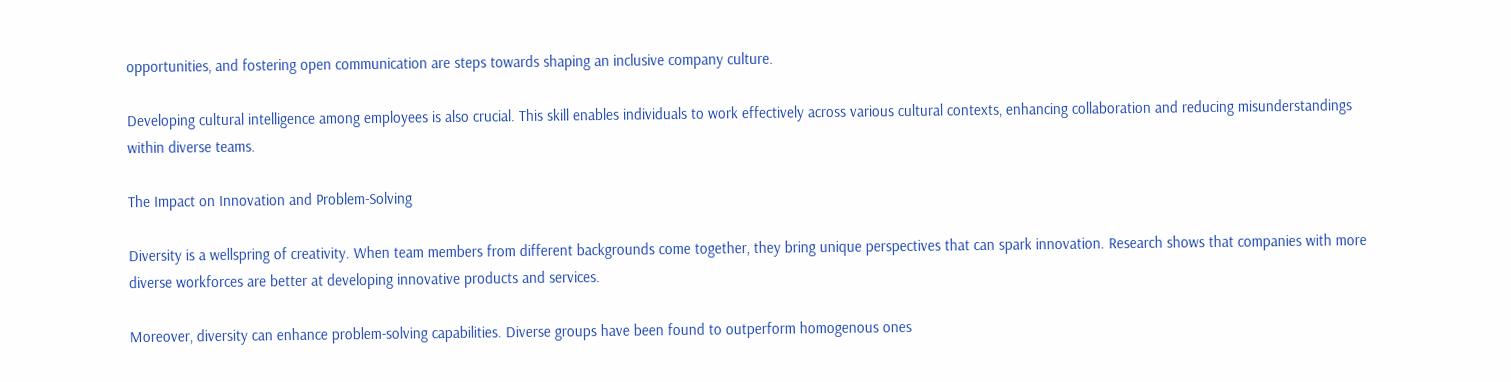opportunities, and fostering open communication are steps towards shaping an inclusive company culture.

Developing cultural intelligence among employees is also crucial. This skill enables individuals to work effectively across various cultural contexts, enhancing collaboration and reducing misunderstandings within diverse teams.

The Impact on Innovation and Problem-Solving

Diversity is a wellspring of creativity. When team members from different backgrounds come together, they bring unique perspectives that can spark innovation. Research shows that companies with more diverse workforces are better at developing innovative products and services.

Moreover, diversity can enhance problem-solving capabilities. Diverse groups have been found to outperform homogenous ones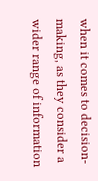when it comes to decision-making, as they consider a wider range of information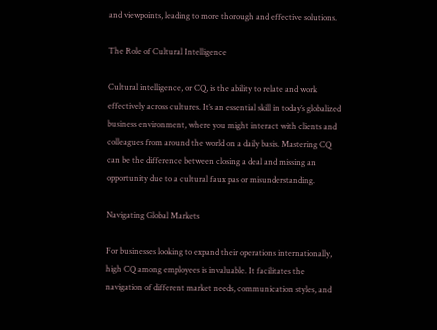and viewpoints, leading to more thorough and effective solutions.

The Role of Cultural Intelligence

Cultural intelligence, or CQ, is the ability to relate and work effectively across cultures. It’s an essential skill in today’s globalized business environment, where you might interact with clients and colleagues from around the world on a daily basis. Mastering CQ can be the difference between closing a deal and missing an opportunity due to a cultural faux pas or misunderstanding.

Navigating Global Markets

For businesses looking to expand their operations internationally, high CQ among employees is invaluable. It facilitates the navigation of different market needs, communication styles, and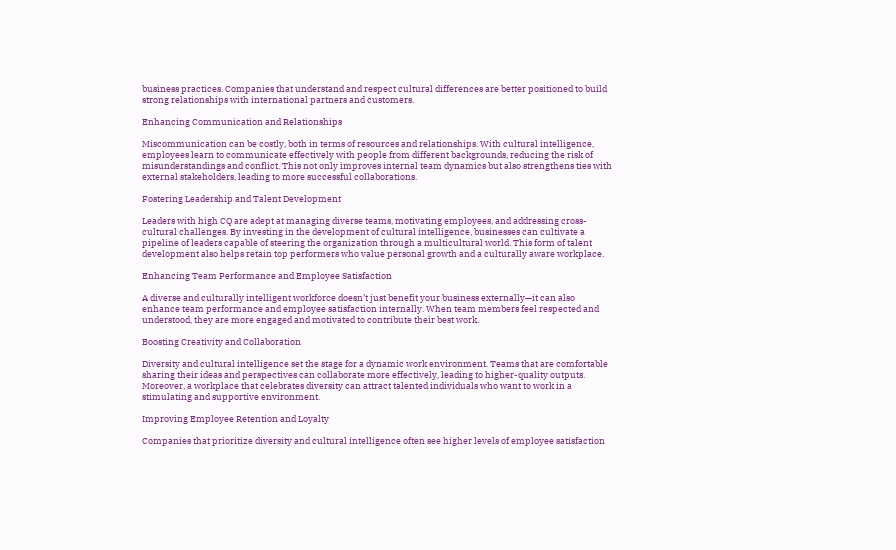business practices. Companies that understand and respect cultural differences are better positioned to build strong relationships with international partners and customers.

Enhancing Communication and Relationships

Miscommunication can be costly, both in terms of resources and relationships. With cultural intelligence, employees learn to communicate effectively with people from different backgrounds, reducing the risk of misunderstandings and conflict. This not only improves internal team dynamics but also strengthens ties with external stakeholders, leading to more successful collaborations.

Fostering Leadership and Talent Development

Leaders with high CQ are adept at managing diverse teams, motivating employees, and addressing cross-cultural challenges. By investing in the development of cultural intelligence, businesses can cultivate a pipeline of leaders capable of steering the organization through a multicultural world. This form of talent development also helps retain top performers who value personal growth and a culturally aware workplace.

Enhancing Team Performance and Employee Satisfaction

A diverse and culturally intelligent workforce doesn’t just benefit your business externally—it can also enhance team performance and employee satisfaction internally. When team members feel respected and understood, they are more engaged and motivated to contribute their best work.

Boosting Creativity and Collaboration

Diversity and cultural intelligence set the stage for a dynamic work environment. Teams that are comfortable sharing their ideas and perspectives can collaborate more effectively, leading to higher-quality outputs. Moreover, a workplace that celebrates diversity can attract talented individuals who want to work in a stimulating and supportive environment.

Improving Employee Retention and Loyalty

Companies that prioritize diversity and cultural intelligence often see higher levels of employee satisfaction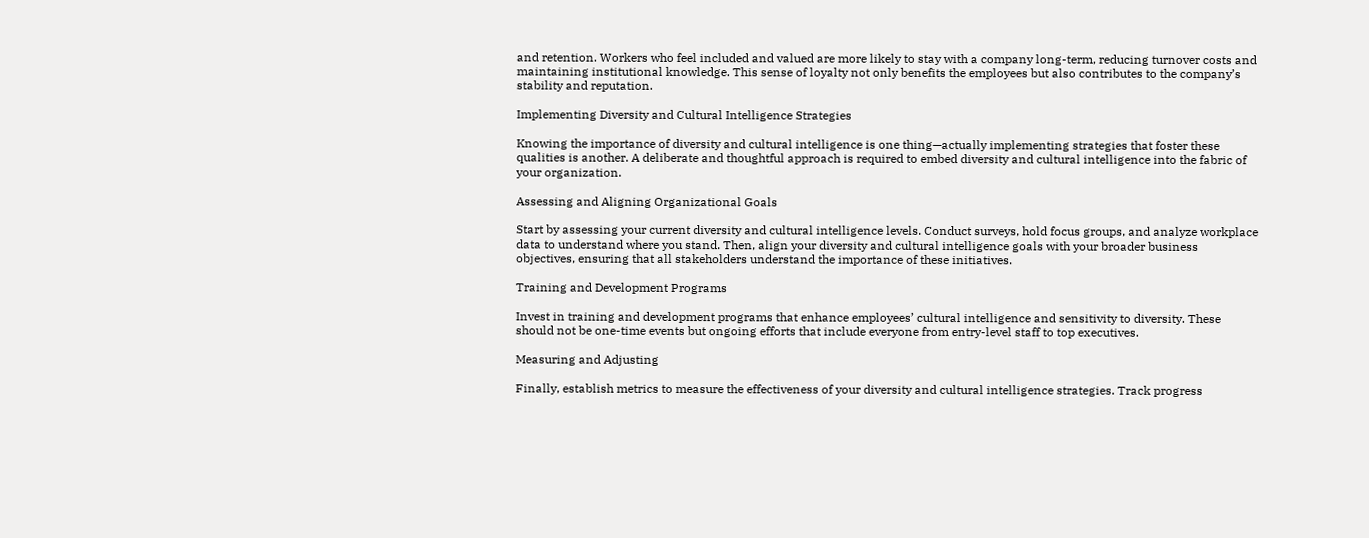and retention. Workers who feel included and valued are more likely to stay with a company long-term, reducing turnover costs and maintaining institutional knowledge. This sense of loyalty not only benefits the employees but also contributes to the company’s stability and reputation.

Implementing Diversity and Cultural Intelligence Strategies

Knowing the importance of diversity and cultural intelligence is one thing—actually implementing strategies that foster these qualities is another. A deliberate and thoughtful approach is required to embed diversity and cultural intelligence into the fabric of your organization.

Assessing and Aligning Organizational Goals

Start by assessing your current diversity and cultural intelligence levels. Conduct surveys, hold focus groups, and analyze workplace data to understand where you stand. Then, align your diversity and cultural intelligence goals with your broader business objectives, ensuring that all stakeholders understand the importance of these initiatives.

Training and Development Programs

Invest in training and development programs that enhance employees’ cultural intelligence and sensitivity to diversity. These should not be one-time events but ongoing efforts that include everyone from entry-level staff to top executives.

Measuring and Adjusting

Finally, establish metrics to measure the effectiveness of your diversity and cultural intelligence strategies. Track progress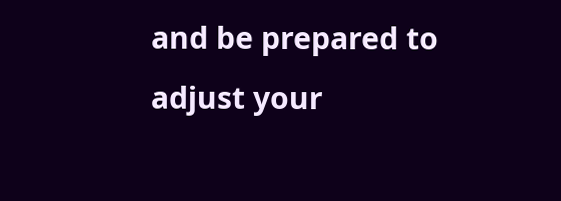and be prepared to adjust your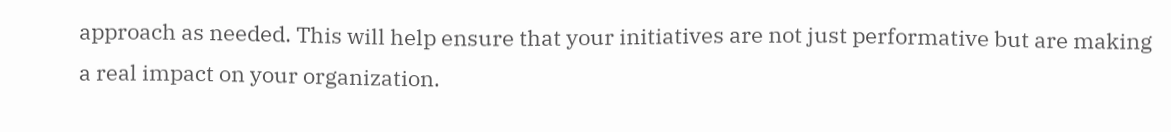approach as needed. This will help ensure that your initiatives are not just performative but are making a real impact on your organization.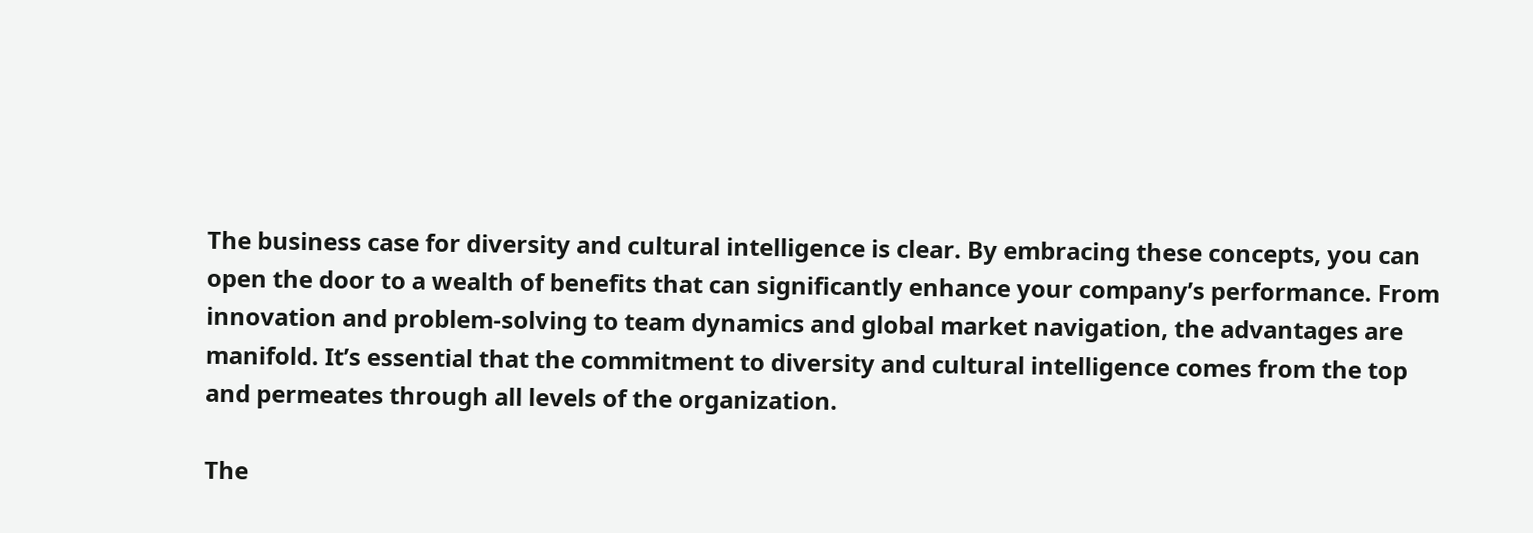The business case for diversity and cultural intelligence is clear. By embracing these concepts, you can open the door to a wealth of benefits that can significantly enhance your company’s performance. From innovation and problem-solving to team dynamics and global market navigation, the advantages are manifold. It’s essential that the commitment to diversity and cultural intelligence comes from the top and permeates through all levels of the organization.

The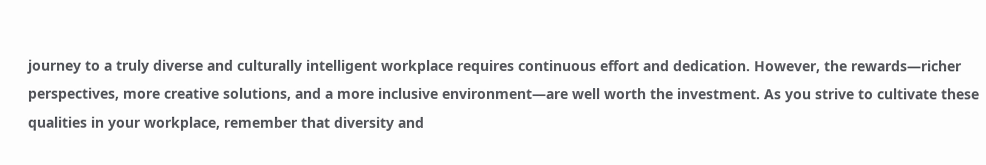journey to a truly diverse and culturally intelligent workplace requires continuous effort and dedication. However, the rewards—richer perspectives, more creative solutions, and a more inclusive environment—are well worth the investment. As you strive to cultivate these qualities in your workplace, remember that diversity and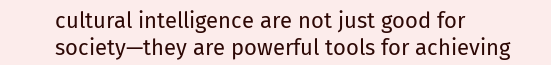cultural intelligence are not just good for society—they are powerful tools for achieving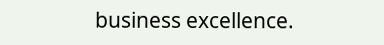business excellence.